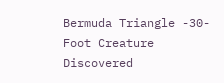Bermuda Triangle -30-Foot Creature Discovered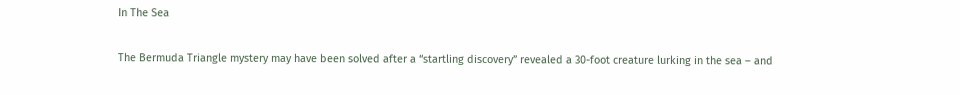In The Sea


The Bermuda Triangle mystery may have been solved after a “startling discovery” revealed a 30-foot creature lurking in the sea – and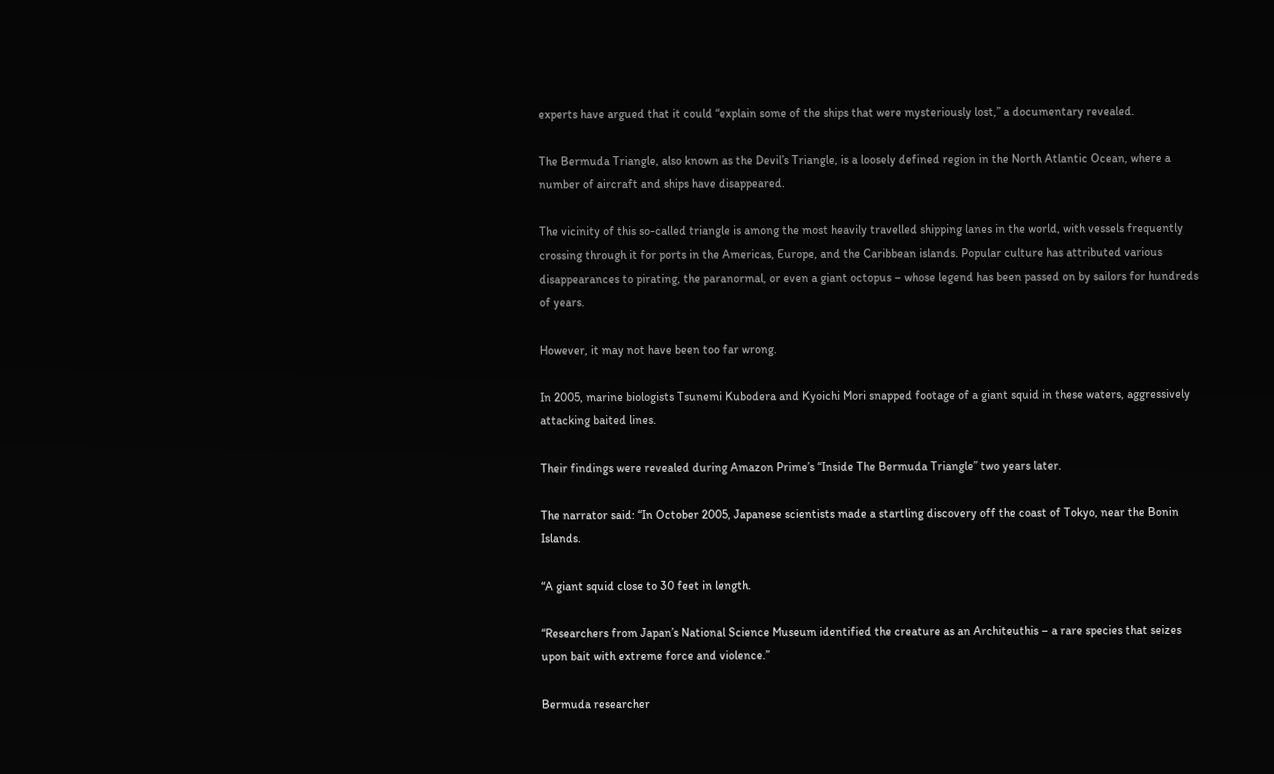experts have argued that it could “explain some of the ships that were mysteriously lost,” a documentary revealed.

The Bermuda Triangle, also known as the Devil’s Triangle, is a loosely defined region in the North Atlantic Ocean, where a number of aircraft and ships have disappeared.

The vicinity of this so-called triangle is among the most heavily travelled shipping lanes in the world, with vessels frequently crossing through it for ports in the Americas, Europe, and the Caribbean islands. Popular culture has attributed various disappearances to pirating, the paranormal, or even a giant octopus – whose legend has been passed on by sailors for hundreds of years.

However, it may not have been too far wrong.

In 2005, marine biologists Tsunemi Kubodera and Kyoichi Mori snapped footage of a giant squid in these waters, aggressively attacking baited lines.

Their findings were revealed during Amazon Prime’s “Inside The Bermuda Triangle” two years later.

The narrator said: “In October 2005, Japanese scientists made a startling discovery off the coast of Tokyo, near the Bonin Islands.

“A giant squid close to 30 feet in length.

“Researchers from Japan’s National Science Museum identified the creature as an Architeuthis – a rare species that seizes upon bait with extreme force and violence.”

Bermuda researcher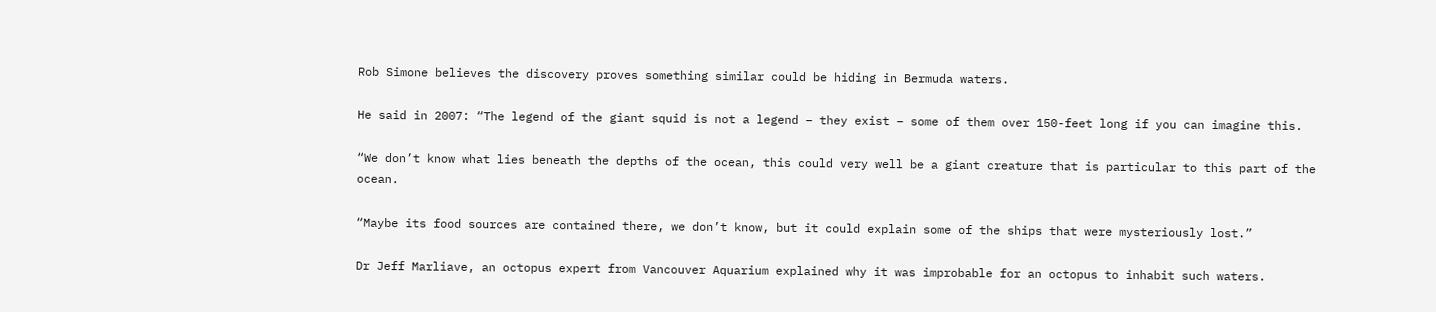Rob Simone believes the discovery proves something similar could be hiding in Bermuda waters.

He said in 2007: “The legend of the giant squid is not a legend – they exist – some of them over 150-feet long if you can imagine this.

“We don’t know what lies beneath the depths of the ocean, this could very well be a giant creature that is particular to this part of the ocean.

“Maybe its food sources are contained there, we don’t know, but it could explain some of the ships that were mysteriously lost.”

Dr Jeff Marliave, an octopus expert from Vancouver Aquarium explained why it was improbable for an octopus to inhabit such waters.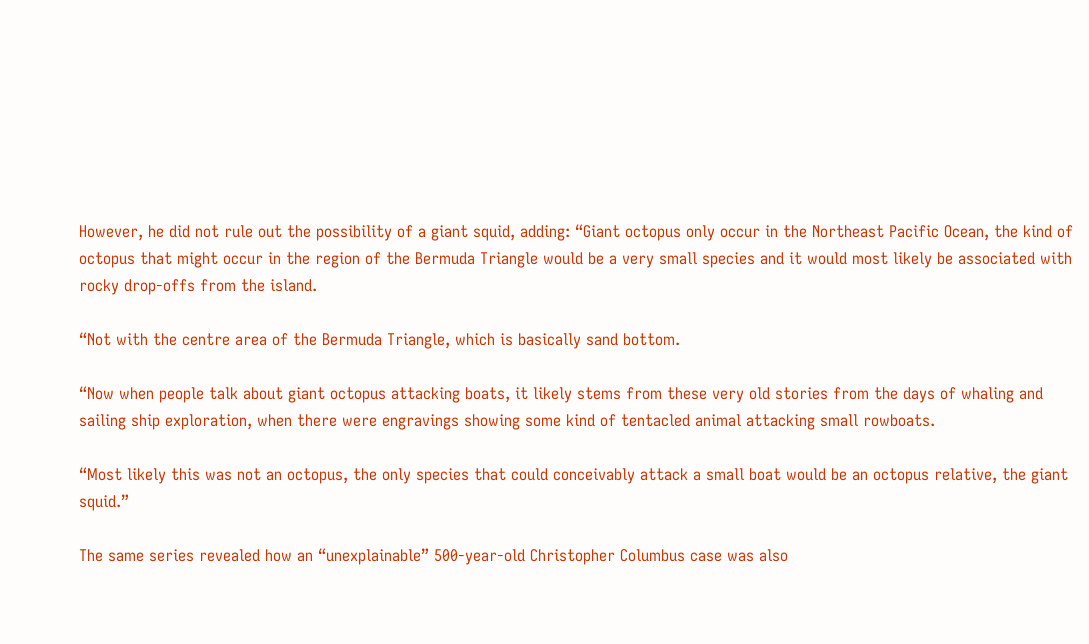However, he did not rule out the possibility of a giant squid, adding: “Giant octopus only occur in the Northeast Pacific Ocean, the kind of octopus that might occur in the region of the Bermuda Triangle would be a very small species and it would most likely be associated with rocky drop-offs from the island.

“Not with the centre area of the Bermuda Triangle, which is basically sand bottom.

“Now when people talk about giant octopus attacking boats, it likely stems from these very old stories from the days of whaling and sailing ship exploration, when there were engravings showing some kind of tentacled animal attacking small rowboats.

“Most likely this was not an octopus, the only species that could conceivably attack a small boat would be an octopus relative, the giant squid.”

The same series revealed how an “unexplainable” 500-year-old Christopher Columbus case was also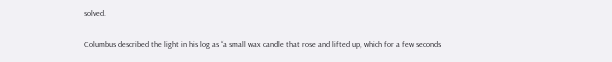solved.

Columbus described the light in his log as “a small wax candle that rose and lifted up, which for a few seconds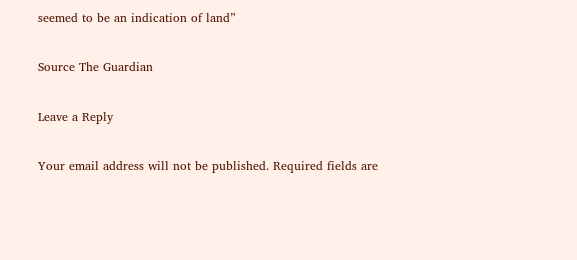seemed to be an indication of land”

Source The Guardian

Leave a Reply

Your email address will not be published. Required fields are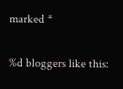marked *

%d bloggers like this: